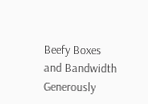Beefy Boxes and Bandwidth Generously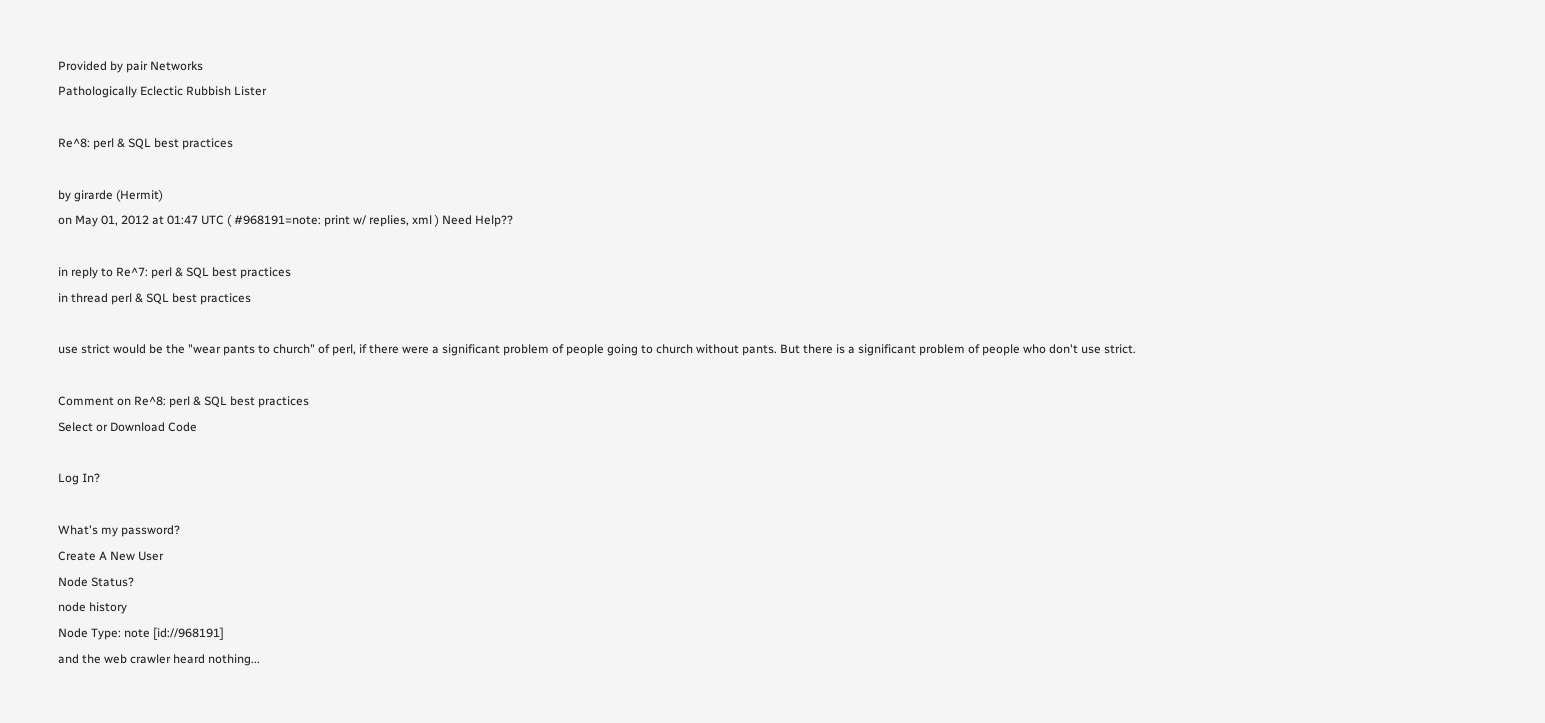Provided by pair Networks
Pathologically Eclectic Rubbish Lister

Re^8: perl & SQL best practices

by girarde (Hermit)
on May 01, 2012 at 01:47 UTC ( #968191=note: print w/ replies, xml ) Need Help??

in reply to Re^7: perl & SQL best practices
in thread perl & SQL best practices

use strict would be the "wear pants to church" of perl, if there were a significant problem of people going to church without pants. But there is a significant problem of people who don't use strict.

Comment on Re^8: perl & SQL best practices
Select or Download Code

Log In?

What's my password?
Create A New User
Node Status?
node history
Node Type: note [id://968191]
and the web crawler heard nothing...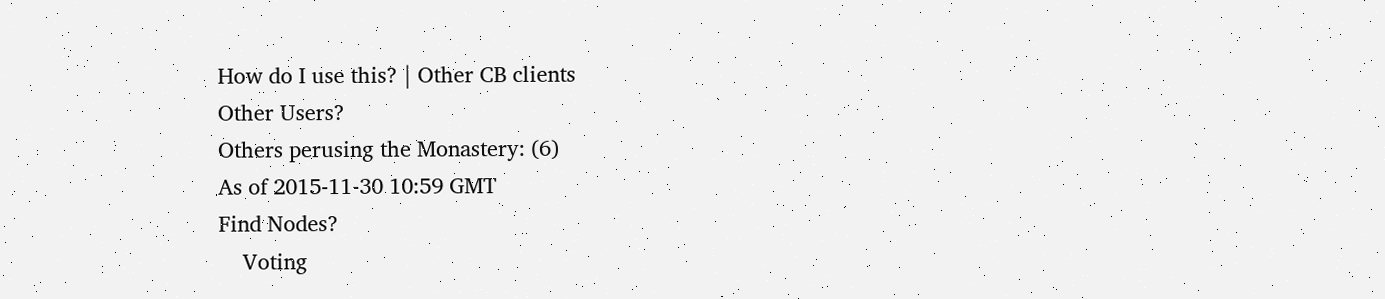How do I use this? | Other CB clients
Other Users?
Others perusing the Monastery: (6)
As of 2015-11-30 10:59 GMT
Find Nodes?
    Voting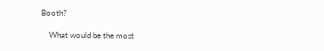Booth?

    What would be the most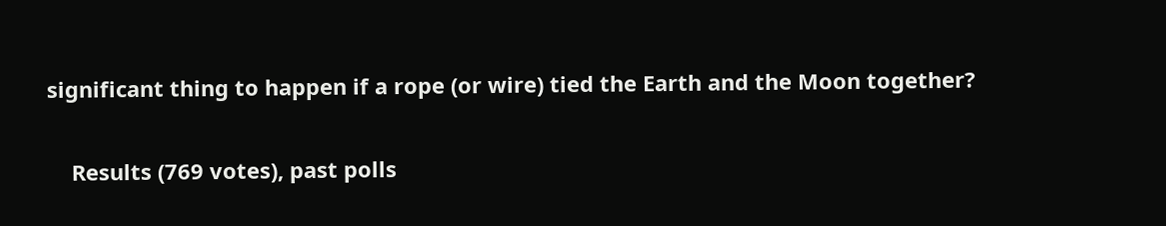significant thing to happen if a rope (or wire) tied the Earth and the Moon together?

    Results (769 votes), past polls